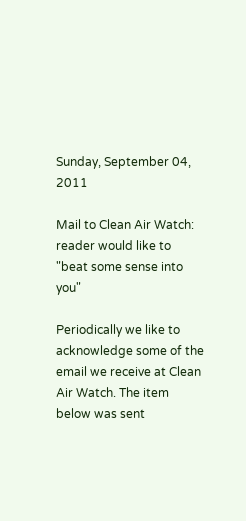Sunday, September 04, 2011

Mail to Clean Air Watch: reader would like to "beat some sense into you"

Periodically we like to acknowledge some of the email we receive at Clean Air Watch. The item below was sent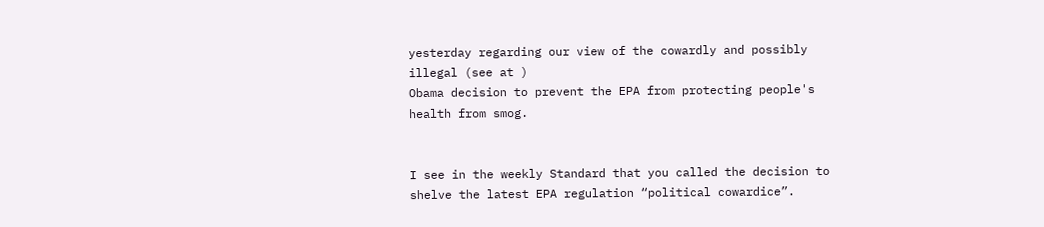yesterday regarding our view of the cowardly and possibly illegal (see at )
Obama decision to prevent the EPA from protecting people's health from smog.


I see in the weekly Standard that you called the decision to shelve the latest EPA regulation “political cowardice”.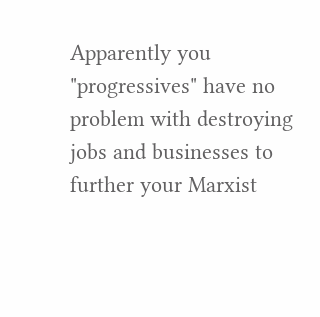Apparently you "progressives" have no problem with destroying jobs and businesses to further your Marxist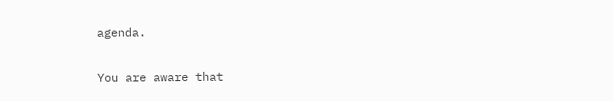agenda.

You are aware that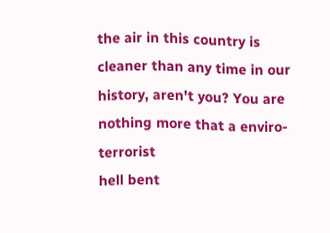the air in this country is cleaner than any time in our history, aren't you? You are nothing more that a enviro-terrorist
hell bent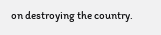on destroying the country.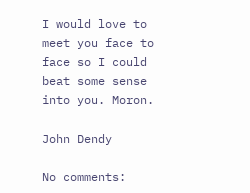I would love to meet you face to face so I could beat some sense into you. Moron.

John Dendy

No comments: